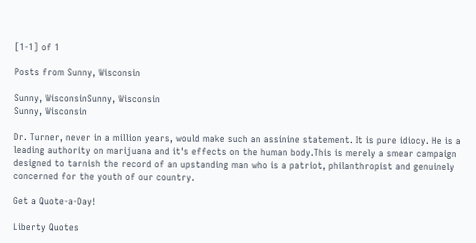[1-1] of 1

Posts from Sunny, Wisconsin

Sunny, WisconsinSunny, Wisconsin
Sunny, Wisconsin

Dr. Turner, never in a million years, would make such an assinine statement. It is pure idiocy. He is a leading authority on marijuana and it's effects on the human body.This is merely a smear campaign designed to tarnish the record of an upstanding man who is a patriot, philanthropist and genuinely concerned for the youth of our country.

Get a Quote-a-Day!

Liberty Quotes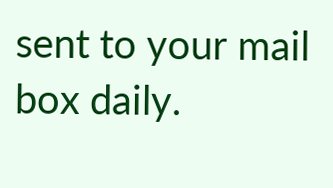sent to your mail box daily.